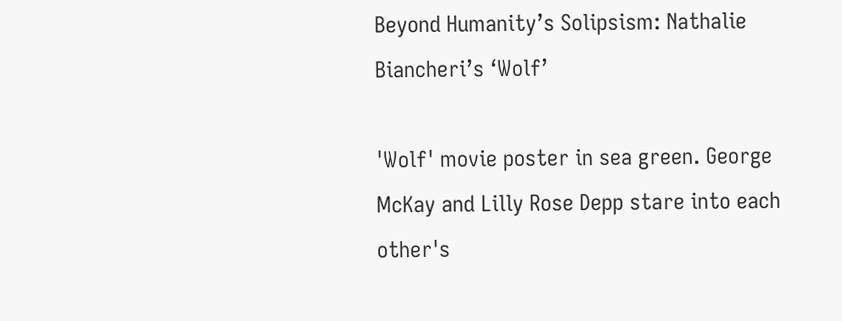Beyond Humanity’s Solipsism: Nathalie Biancheri’s ‘Wolf’

'Wolf' movie poster in sea green. George McKay and Lilly Rose Depp stare into each other's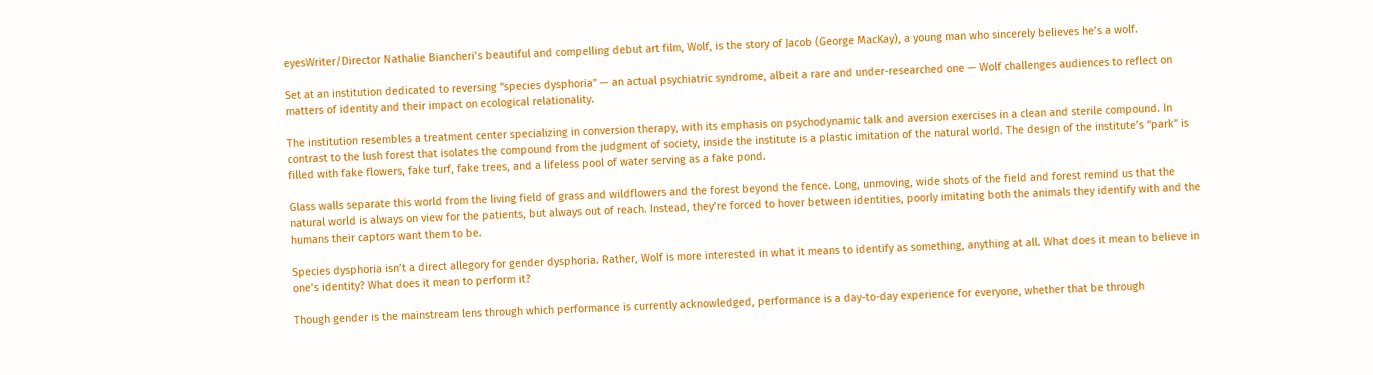eyesWriter/Director Nathalie Biancheri’s beautiful and compelling debut art film, Wolf, is the story of Jacob (George MacKay), a young man who sincerely believes he’s a wolf.

Set at an institution dedicated to reversing “species dysphoria” — an actual psychiatric syndrome, albeit a rare and under-researched one — Wolf challenges audiences to reflect on matters of identity and their impact on ecological relationality.

The institution resembles a treatment center specializing in conversion therapy, with its emphasis on psychodynamic talk and aversion exercises in a clean and sterile compound. In contrast to the lush forest that isolates the compound from the judgment of society, inside the institute is a plastic imitation of the natural world. The design of the institute’s “park” is filled with fake flowers, fake turf, fake trees, and a lifeless pool of water serving as a fake pond.

Glass walls separate this world from the living field of grass and wildflowers and the forest beyond the fence. Long, unmoving, wide shots of the field and forest remind us that the natural world is always on view for the patients, but always out of reach. Instead, they’re forced to hover between identities, poorly imitating both the animals they identify with and the humans their captors want them to be.

Species dysphoria isn’t a direct allegory for gender dysphoria. Rather, Wolf is more interested in what it means to identify as something, anything at all. What does it mean to believe in one’s identity? What does it mean to perform it?

Though gender is the mainstream lens through which performance is currently acknowledged, performance is a day-to-day experience for everyone, whether that be through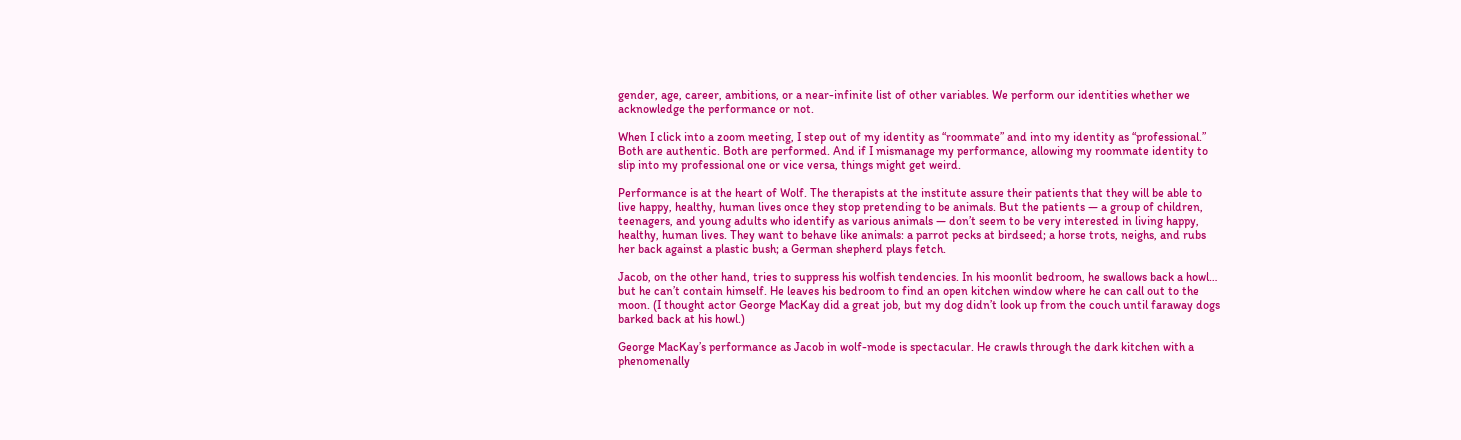gender, age, career, ambitions, or a near-infinite list of other variables. We perform our identities whether we acknowledge the performance or not.

When I click into a zoom meeting, I step out of my identity as “roommate” and into my identity as “professional.” Both are authentic. Both are performed. And if I mismanage my performance, allowing my roommate identity to slip into my professional one or vice versa, things might get weird.

Performance is at the heart of Wolf. The therapists at the institute assure their patients that they will be able to live happy, healthy, human lives once they stop pretending to be animals. But the patients — a group of children, teenagers, and young adults who identify as various animals — don’t seem to be very interested in living happy, healthy, human lives. They want to behave like animals: a parrot pecks at birdseed; a horse trots, neighs, and rubs her back against a plastic bush; a German shepherd plays fetch.

Jacob, on the other hand, tries to suppress his wolfish tendencies. In his moonlit bedroom, he swallows back a howl… but he can’t contain himself. He leaves his bedroom to find an open kitchen window where he can call out to the moon. (I thought actor George MacKay did a great job, but my dog didn’t look up from the couch until faraway dogs barked back at his howl.)

George MacKay’s performance as Jacob in wolf-mode is spectacular. He crawls through the dark kitchen with a phenomenally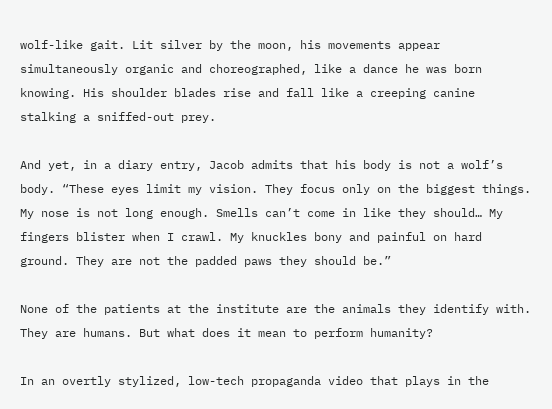wolf-like gait. Lit silver by the moon, his movements appear simultaneously organic and choreographed, like a dance he was born knowing. His shoulder blades rise and fall like a creeping canine stalking a sniffed-out prey.

And yet, in a diary entry, Jacob admits that his body is not a wolf’s body. “These eyes limit my vision. They focus only on the biggest things. My nose is not long enough. Smells can’t come in like they should… My fingers blister when I crawl. My knuckles bony and painful on hard ground. They are not the padded paws they should be.”

None of the patients at the institute are the animals they identify with. They are humans. But what does it mean to perform humanity?

In an overtly stylized, low-tech propaganda video that plays in the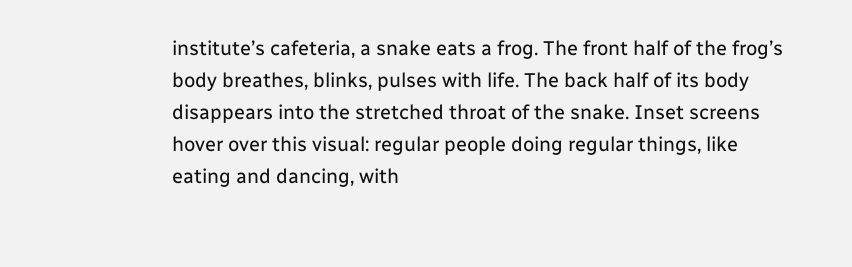institute’s cafeteria, a snake eats a frog. The front half of the frog’s body breathes, blinks, pulses with life. The back half of its body disappears into the stretched throat of the snake. Inset screens hover over this visual: regular people doing regular things, like eating and dancing, with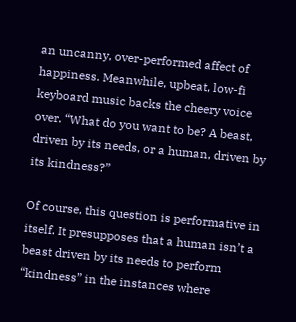an uncanny, over-performed affect of happiness. Meanwhile, upbeat, low-fi keyboard music backs the cheery voice over. “What do you want to be? A beast, driven by its needs, or a human, driven by its kindness?”

Of course, this question is performative in itself. It presupposes that a human isn’t a beast driven by its needs to perform “kindness” in the instances where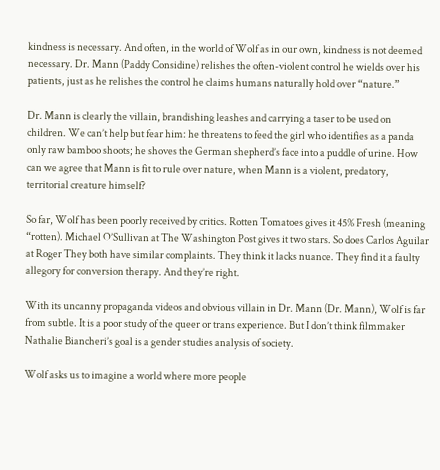kindness is necessary. And often, in the world of Wolf as in our own, kindness is not deemed necessary. Dr. Mann (Paddy Considine) relishes the often-violent control he wields over his patients, just as he relishes the control he claims humans naturally hold over “nature.”

Dr. Mann is clearly the villain, brandishing leashes and carrying a taser to be used on children. We can’t help but fear him: he threatens to feed the girl who identifies as a panda only raw bamboo shoots; he shoves the German shepherd’s face into a puddle of urine. How can we agree that Mann is fit to rule over nature, when Mann is a violent, predatory, territorial creature himself?

So far, Wolf has been poorly received by critics. Rotten Tomatoes gives it 45% Fresh (meaning “rotten). Michael O’Sullivan at The Washington Post gives it two stars. So does Carlos Aguilar at Roger They both have similar complaints. They think it lacks nuance. They find it a faulty allegory for conversion therapy. And they’re right.

With its uncanny propaganda videos and obvious villain in Dr. Mann (Dr. Mann), Wolf is far from subtle. It is a poor study of the queer or trans experience. But I don’t think filmmaker Nathalie Biancheri’s goal is a gender studies analysis of society.

Wolf asks us to imagine a world where more people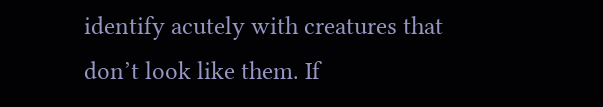identify acutely with creatures that don’t look like them. If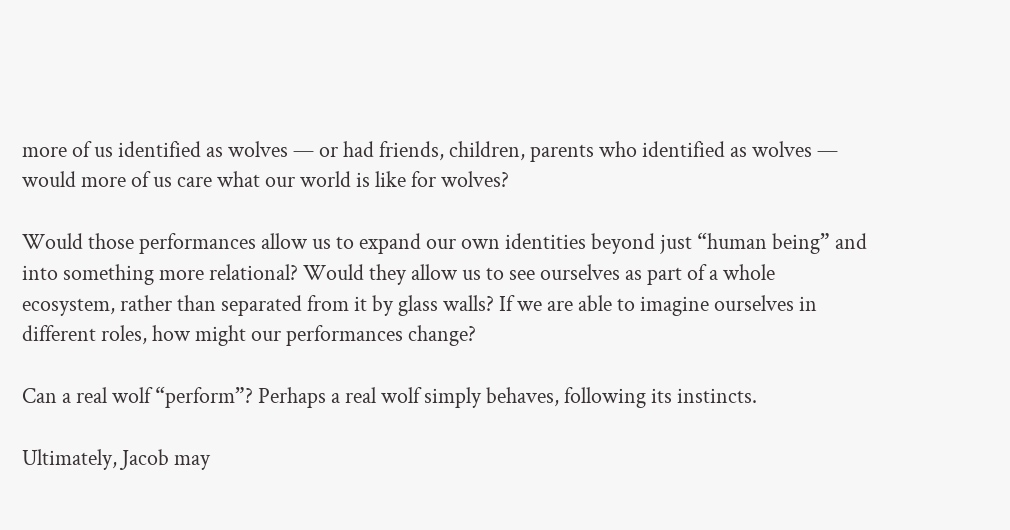more of us identified as wolves — or had friends, children, parents who identified as wolves — would more of us care what our world is like for wolves?

Would those performances allow us to expand our own identities beyond just “human being” and into something more relational? Would they allow us to see ourselves as part of a whole ecosystem, rather than separated from it by glass walls? If we are able to imagine ourselves in different roles, how might our performances change?

Can a real wolf “perform”? Perhaps a real wolf simply behaves, following its instincts.

Ultimately, Jacob may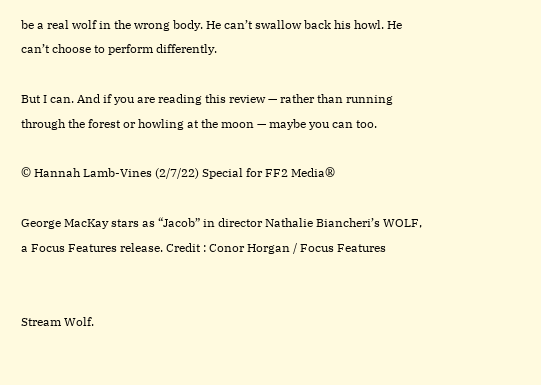be a real wolf in the wrong body. He can’t swallow back his howl. He can’t choose to perform differently.

But I can. And if you are reading this review — rather than running through the forest or howling at the moon — maybe you can too.

© Hannah Lamb-Vines (2/7/22) Special for FF2 Media®

George MacKay stars as “Jacob” in director Nathalie Biancheri’s WOLF, a Focus Features release. Credit : Conor Horgan / Focus Features


Stream Wolf.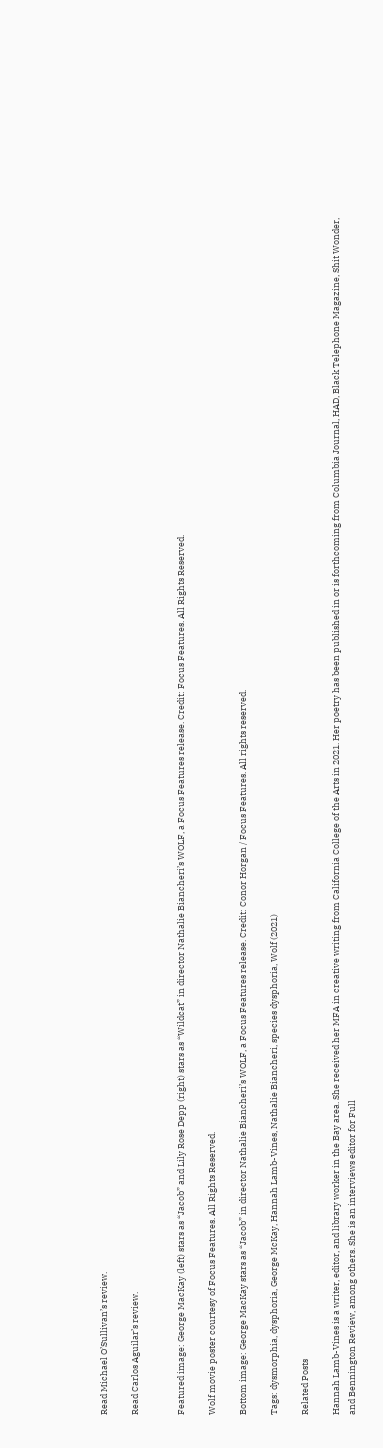Read Michael O’Sullivan’s review.

Read Carlos Aguilar’s review.


Featured image: George MacKay (left) stars as “Jacob” and Lily Rose Depp (right) stars as “Wildcat” in director Nathalie Biancheri’s WOLF, a Focus Features release. Credit: Focus Features. All Rights Reserved.

Wolf movie poster courtesy of Focus Features. All Rights Reserved.

Bottom image: George MacKay stars as “Jacob” in director Nathalie Biancheri’s WOLF, a Focus Features release. Credit: Conor Horgan / Focus Features. All rights reserved.

Tags: dysmorphia, dysphoria, George McKay, Hannah Lamb-Vines, Nathalie Biancheri, species dysphoria, Wolf (2021)

Related Posts

Hannah Lamb-Vines is a writer, editor, and library worker in the Bay area. She received her MFA in creative writing from California College of the Arts in 2021. Her poetry has been published in or is forthcoming from Columbia Journal, HAD, Black Telephone Magazine, Shit Wonder, and Bennington Review, among others. She is an interviews editor for Full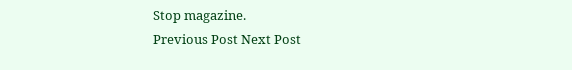Stop magazine.
Previous Post Next Post